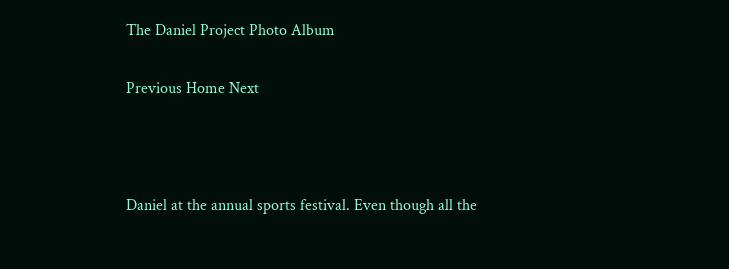The Daniel Project Photo Album

Previous Home Next



Daniel at the annual sports festival. Even though all the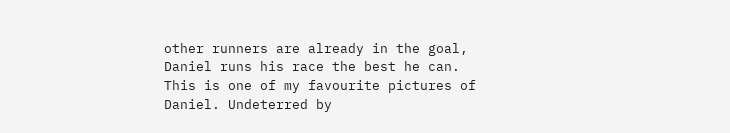other runners are already in the goal, Daniel runs his race the best he can.
This is one of my favourite pictures of Daniel. Undeterred by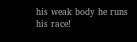his weak body he runs his race!